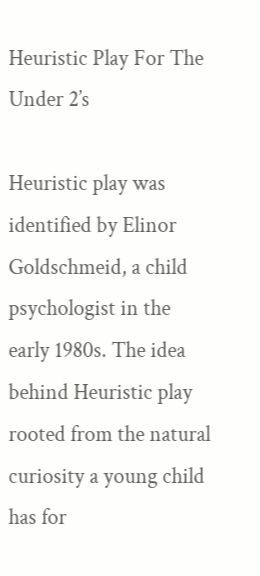Heuristic Play For The Under 2’s

Heuristic play was identified by Elinor Goldschmeid, a child psychologist in the early 1980s. The idea behind Heuristic play rooted from the natural curiosity a young child has for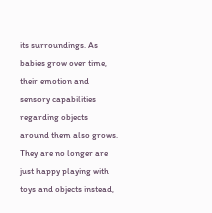its surroundings. As babies grow over time, their emotion and sensory capabilities regarding objects around them also grows. They are no longer are just happy playing with toys and objects instead,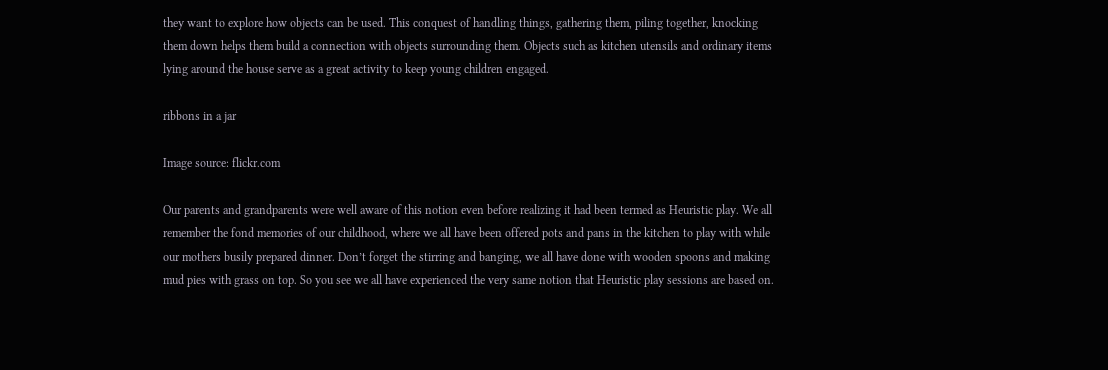they want to explore how objects can be used. This conquest of handling things, gathering them, piling together, knocking them down helps them build a connection with objects surrounding them. Objects such as kitchen utensils and ordinary items lying around the house serve as a great activity to keep young children engaged.

ribbons in a jar

Image source: flickr.com

Our parents and grandparents were well aware of this notion even before realizing it had been termed as Heuristic play. We all remember the fond memories of our childhood, where we all have been offered pots and pans in the kitchen to play with while our mothers busily prepared dinner. Don’t forget the stirring and banging, we all have done with wooden spoons and making mud pies with grass on top. So you see we all have experienced the very same notion that Heuristic play sessions are based on.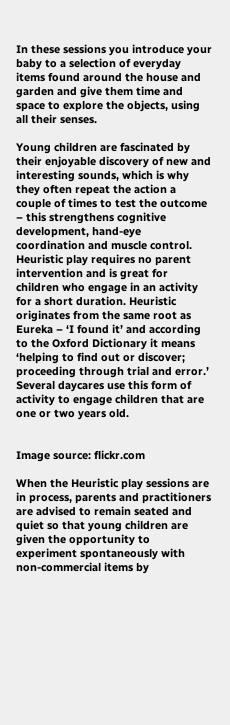In these sessions you introduce your baby to a selection of everyday items found around the house and garden and give them time and space to explore the objects, using all their senses.

Young children are fascinated by their enjoyable discovery of new and interesting sounds, which is why they often repeat the action a couple of times to test the outcome – this strengthens cognitive development, hand-eye coordination and muscle control. Heuristic play requires no parent intervention and is great for children who engage in an activity for a short duration. Heuristic originates from the same root as Eureka – ‘I found it’ and according to the Oxford Dictionary it means ‘helping to find out or discover; proceeding through trial and error.’ Several daycares use this form of activity to engage children that are one or two years old.


Image source: flickr.com

When the Heuristic play sessions are in process, parents and practitioners are advised to remain seated and quiet so that young children are given the opportunity to experiment spontaneously with non-commercial items by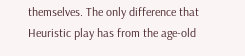themselves. The only difference that Heuristic play has from the age-old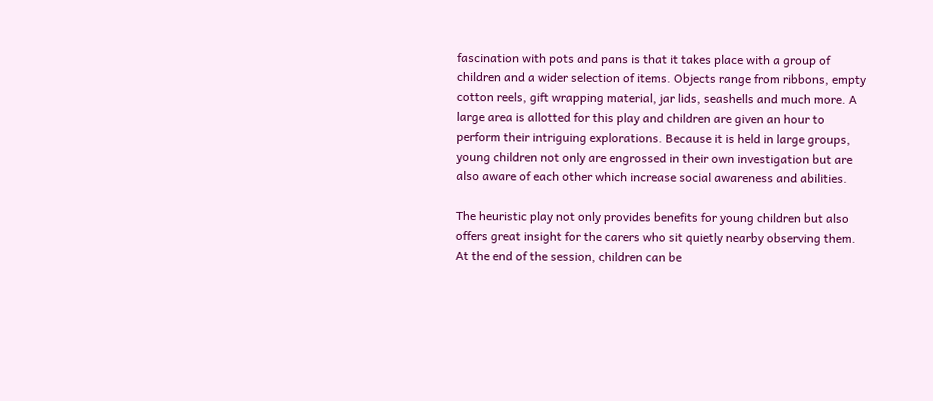fascination with pots and pans is that it takes place with a group of children and a wider selection of items. Objects range from ribbons, empty cotton reels, gift wrapping material, jar lids, seashells and much more. A large area is allotted for this play and children are given an hour to perform their intriguing explorations. Because it is held in large groups, young children not only are engrossed in their own investigation but are also aware of each other which increase social awareness and abilities.

The heuristic play not only provides benefits for young children but also offers great insight for the carers who sit quietly nearby observing them. At the end of the session, children can be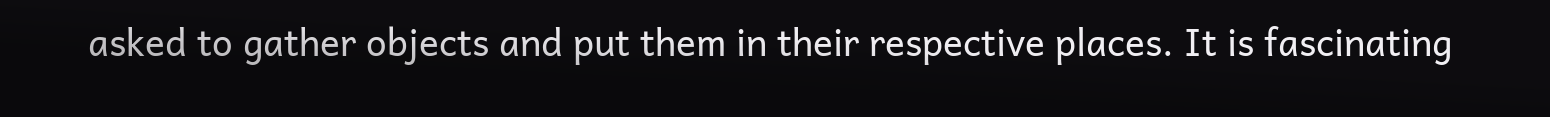asked to gather objects and put them in their respective places. It is fascinating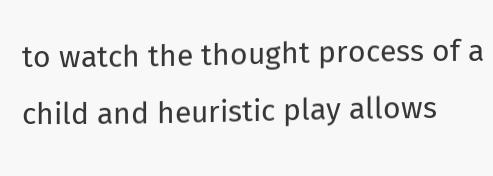to watch the thought process of a child and heuristic play allows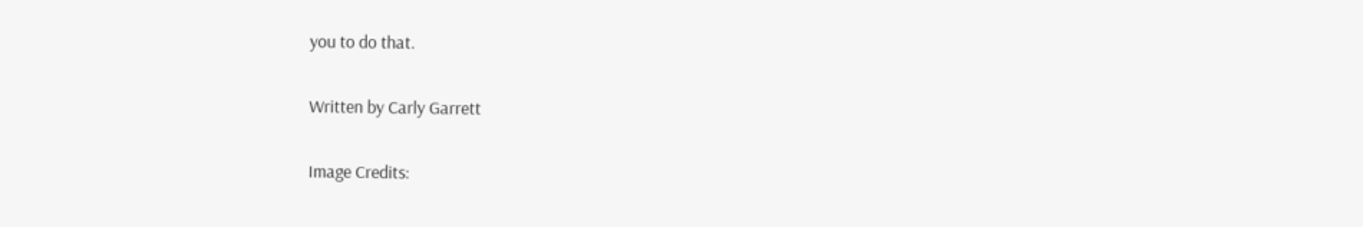you to do that.

Written by Carly Garrett

Image Credits: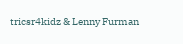tricsr4kidz & Lenny Furman